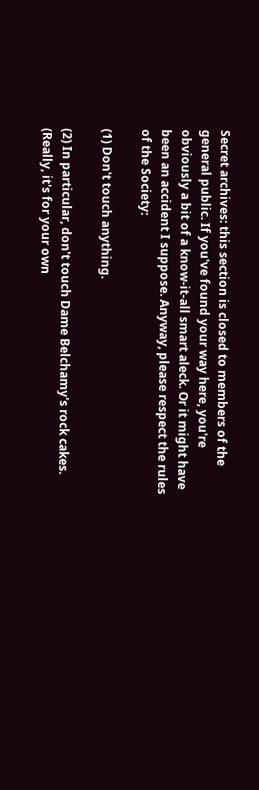Secret archives: this section is closed to members of the general public. If you've found your way here, you're obviously a bit of a know-it-all smart aleck. Or it might have been an accident I suppose. Anyway, please respect the rules of the Society:

(1) Don't touch anything.

(2) In particular, don't touch Dame Belchamy's rock cakes. (Really, it's for your own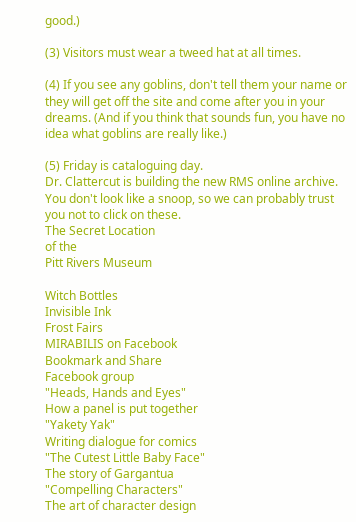good.)

(3) Visitors must wear a tweed hat at all times.

(4) If you see any goblins, don't tell them your name or they will get off the site and come after you in your dreams. (And if you think that sounds fun, you have no idea what goblins are really like.)

(5) Friday is cataloguing day.
Dr. Clattercut is building the new RMS online archive. You don't look like a snoop, so we can probably trust you not to click on these.
The Secret Location
of the
Pitt Rivers Museum

Witch Bottles
Invisible Ink
Frost Fairs
MIRABILIS on Facebook
Bookmark and Share
Facebook group
"Heads, Hands and Eyes"
How a panel is put together
"Yakety Yak"
Writing dialogue for comics
"The Cutest Little Baby Face"
The story of Gargantua
"Compelling Characters"
The art of character design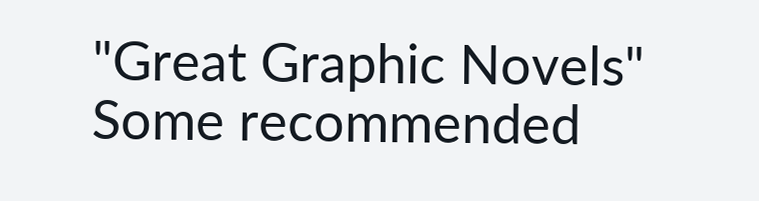"Great Graphic Novels"
Some recommended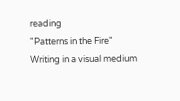reading
"Patterns in the Fire"
Writing in a visual medium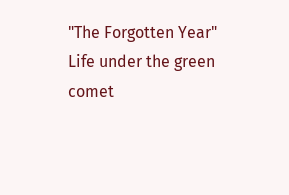"The Forgotten Year"
Life under the green comet